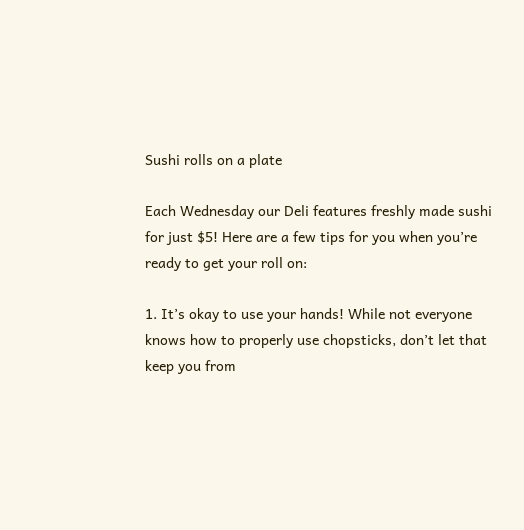Sushi rolls on a plate

Each Wednesday our Deli features freshly made sushi for just $5! Here are a few tips for you when you’re ready to get your roll on:

1. It’s okay to use your hands! While not everyone knows how to properly use chopsticks, don’t let that keep you from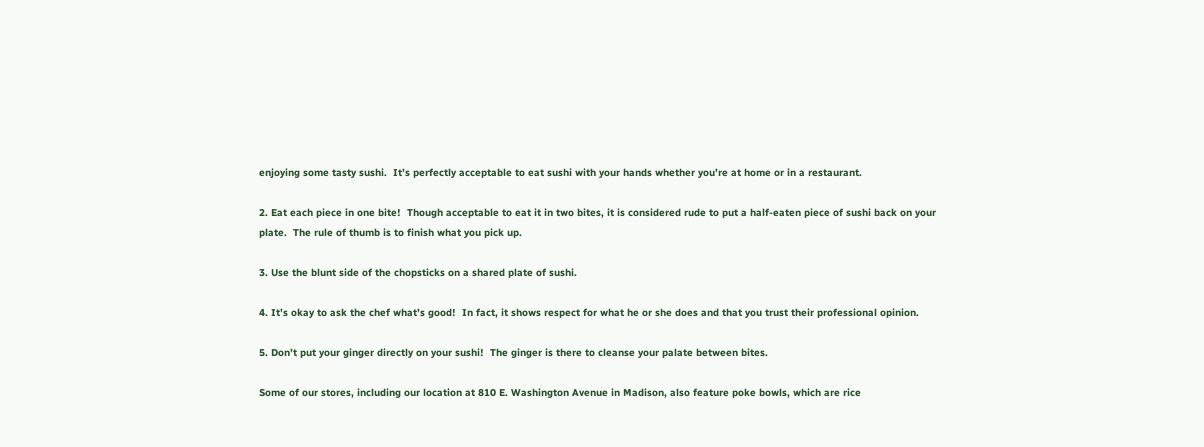enjoying some tasty sushi.  It’s perfectly acceptable to eat sushi with your hands whether you’re at home or in a restaurant.

2. Eat each piece in one bite!  Though acceptable to eat it in two bites, it is considered rude to put a half-eaten piece of sushi back on your plate.  The rule of thumb is to finish what you pick up.

3. Use the blunt side of the chopsticks on a shared plate of sushi.

4. It’s okay to ask the chef what’s good!  In fact, it shows respect for what he or she does and that you trust their professional opinion.

5. Don’t put your ginger directly on your sushi!  The ginger is there to cleanse your palate between bites.

Some of our stores, including our location at 810 E. Washington Avenue in Madison, also feature poke bowls, which are rice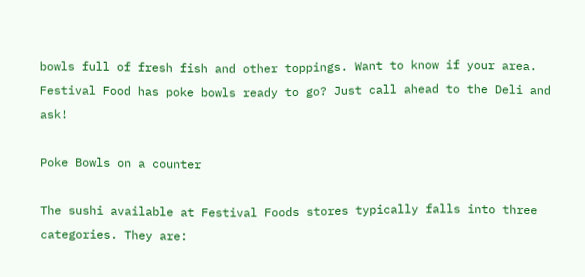bowls full of fresh fish and other toppings. Want to know if your area. Festival Food has poke bowls ready to go? Just call ahead to the Deli and ask!

Poke Bowls on a counter

The sushi available at Festival Foods stores typically falls into three categories. They are: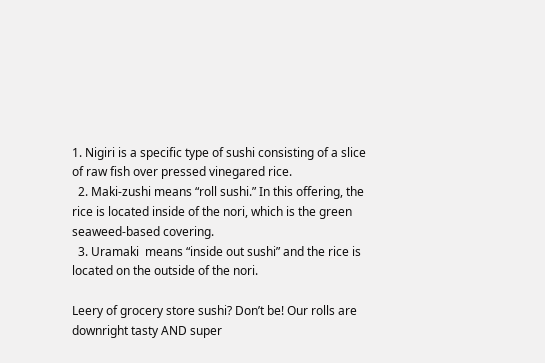1. Nigiri is a specific type of sushi consisting of a slice of raw fish over pressed vinegared rice.
  2. Maki-zushi means “roll sushi.” In this offering, the rice is located inside of the nori, which is the green seaweed-based covering.
  3. Uramaki  means “inside out sushi” and the rice is located on the outside of the nori.

Leery of grocery store sushi? Don’t be! Our rolls are downright tasty AND super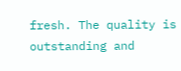fresh. The quality is outstanding and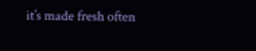it’s made fresh often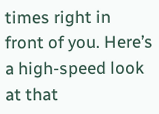times right in front of you. Here’s a high-speed look at that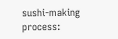sushi-making process: